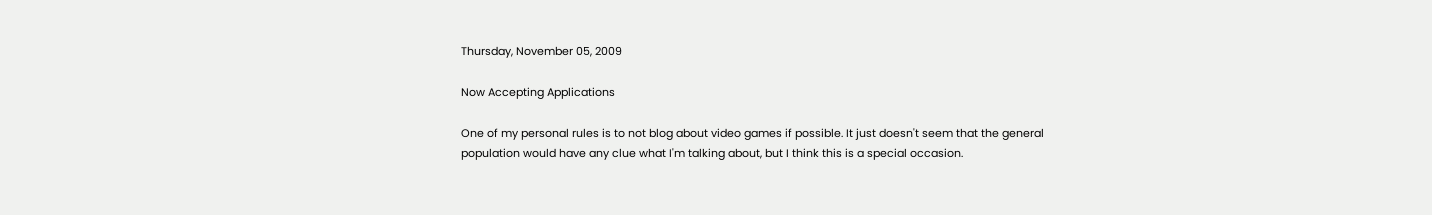Thursday, November 05, 2009

Now Accepting Applications

One of my personal rules is to not blog about video games if possible. It just doesn't seem that the general population would have any clue what I'm talking about, but I think this is a special occasion.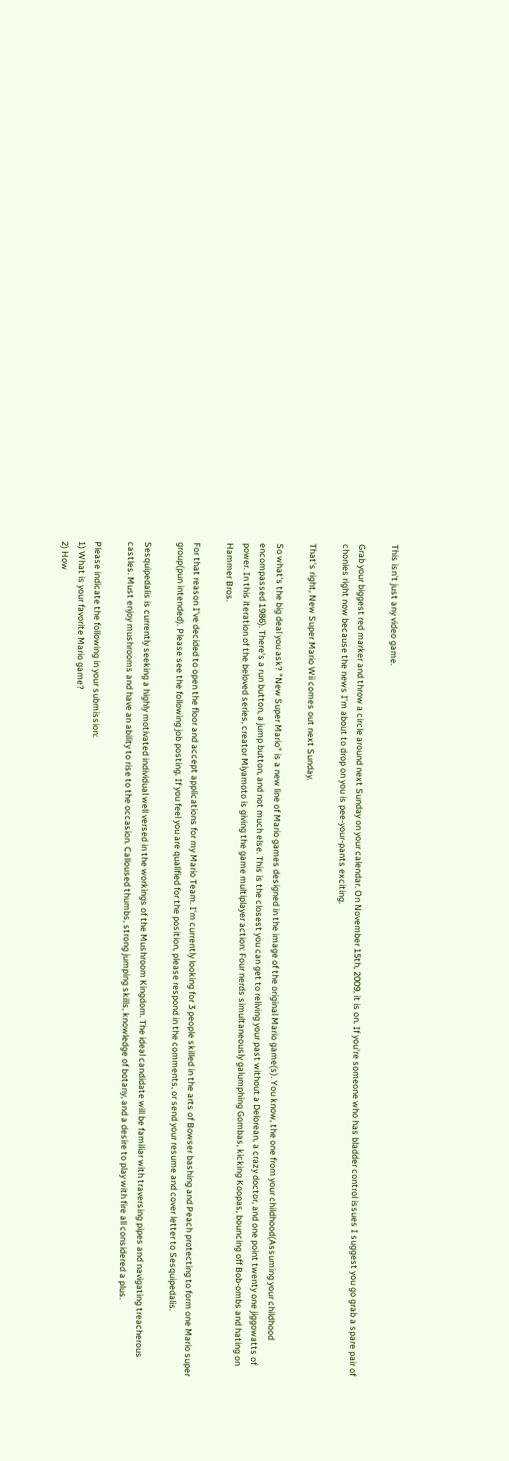This isn't just any video game.

Grab your biggest red marker and throw a circle around next Sunday on your calendar. On November 15th, 2009, it is on. If you're someone who has bladder control issues I suggest you go grab a spare pair of chonies right now because the news I'm about to drop on you is pee-your-pants exciting.

That's right, New Super Mario Wii comes out next Sunday.

So what's the big deal you ask? "New Super Mario" is a new line of Mario games designed in the image of the original Mario game(s). You know, the one from your childhood(Assuming your childhood encompassed 1986). There's a run button, a jump button, and not much else. This is the closest you can get to reliving your past without a Delorean, a crazy doctor, and one point twenty one jiggowatts of power. In this iteration of the beloved series, creator Miyamoto is giving the game multiplayer action: Four nerds simultaneously galumphing Gombas, kicking Koopas, bouncing off Bob-ombs and hating on Hammer Bros.

For that reason I've decided to open the floor and accept applications for my Mario Team. I'm currently looking for 3 people skilled in the arts of Bowser bashing and Peach protecting to form one Mario super group(pun intended). Please see the following job posting. If you feel you are qualified for the position, please respond in the comments, or send your resume and cover letter to Sesquipedalis.

Sesquipedalis is currently seeking a highly motivated individual well versed in the workings of the Mushroom Kingdom. The ideal candidate will be familiar with traversing pipes and navigating treacherous castles. Must enjoy mushrooms and have an ability to rise to the occasion. Calloused thumbs, strong jumping skills, knowledge of botany, and a desire to play with fire all considered a plus.

Please indicate the following in your submission:
1) What is your favorite Mario game?
2) How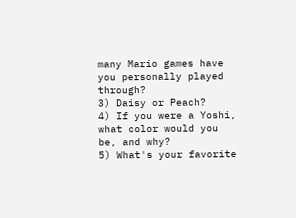many Mario games have you personally played through?
3) Daisy or Peach?
4) If you were a Yoshi, what color would you be, and why?
5) What's your favorite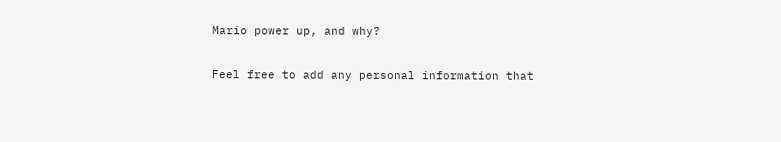Mario power up, and why?

Feel free to add any personal information that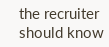the recruiter should know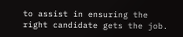to assist in ensuring the right candidate gets the job.